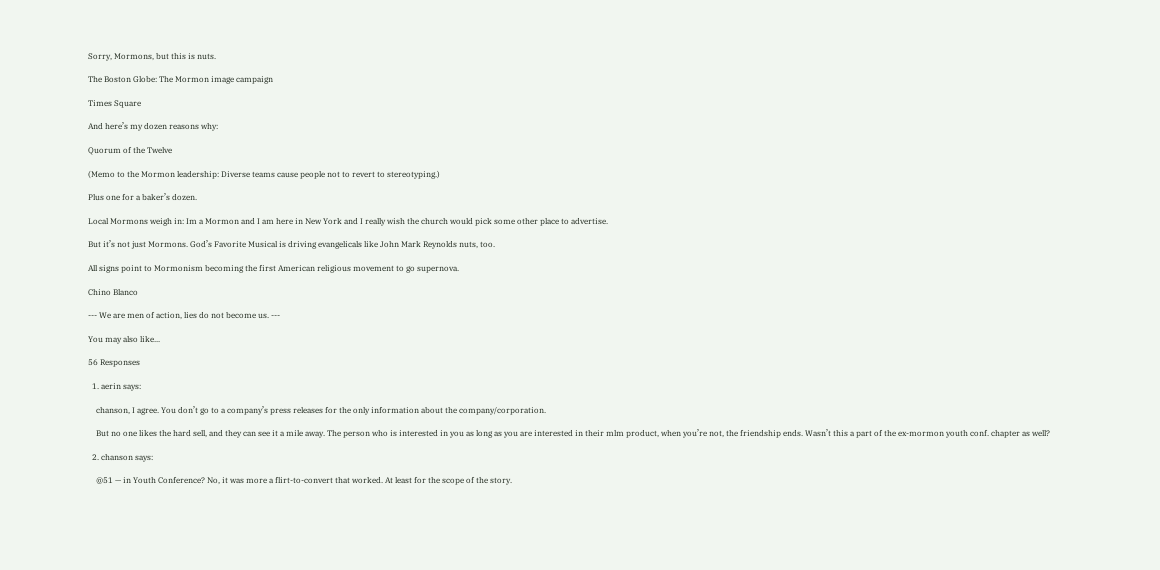Sorry, Mormons, but this is nuts.

The Boston Globe: The Mormon image campaign

Times Square

And here’s my dozen reasons why:

Quorum of the Twelve

(Memo to the Mormon leadership: Diverse teams cause people not to revert to stereotyping.)

Plus one for a baker’s dozen.

Local Mormons weigh in: Im a Mormon and I am here in New York and I really wish the church would pick some other place to advertise.

But it’s not just Mormons. God’s Favorite Musical is driving evangelicals like John Mark Reynolds nuts, too.

All signs point to Mormonism becoming the first American religious movement to go supernova.

Chino Blanco

--- We are men of action, lies do not become us. ---

You may also like...

56 Responses

  1. aerin says:

    chanson, I agree. You don’t go to a company’s press releases for the only information about the company/corporation.

    But no one likes the hard sell, and they can see it a mile away. The person who is interested in you as long as you are interested in their mlm product, when you’re not, the friendship ends. Wasn’t this a part of the ex-mormon youth conf. chapter as well?

  2. chanson says:

    @51 — in Youth Conference? No, it was more a flirt-to-convert that worked. At least for the scope of the story.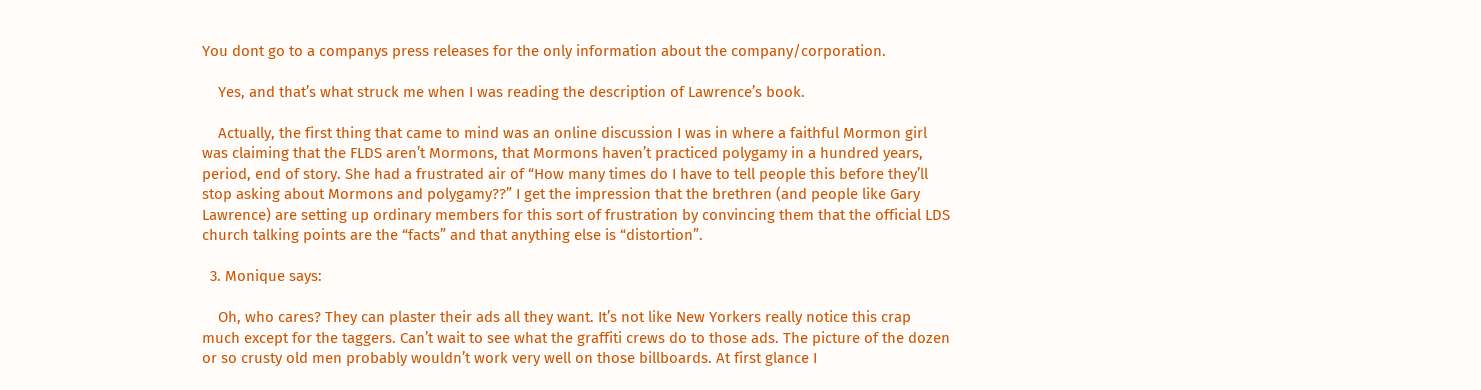You dont go to a companys press releases for the only information about the company/corporation.

    Yes, and that’s what struck me when I was reading the description of Lawrence’s book.

    Actually, the first thing that came to mind was an online discussion I was in where a faithful Mormon girl was claiming that the FLDS aren’t Mormons, that Mormons haven’t practiced polygamy in a hundred years, period, end of story. She had a frustrated air of “How many times do I have to tell people this before they’ll stop asking about Mormons and polygamy??” I get the impression that the brethren (and people like Gary Lawrence) are setting up ordinary members for this sort of frustration by convincing them that the official LDS church talking points are the “facts” and that anything else is “distortion”.

  3. Monique says:

    Oh, who cares? They can plaster their ads all they want. It’s not like New Yorkers really notice this crap much except for the taggers. Can’t wait to see what the graffiti crews do to those ads. The picture of the dozen or so crusty old men probably wouldn’t work very well on those billboards. At first glance I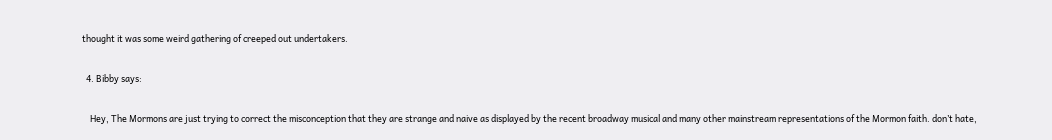thought it was some weird gathering of creeped out undertakers.

  4. Bibby says:

    Hey, The Mormons are just trying to correct the misconception that they are strange and naive as displayed by the recent broadway musical and many other mainstream representations of the Mormon faith. don’t hate,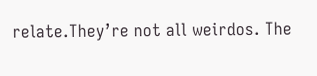relate.They’re not all weirdos. The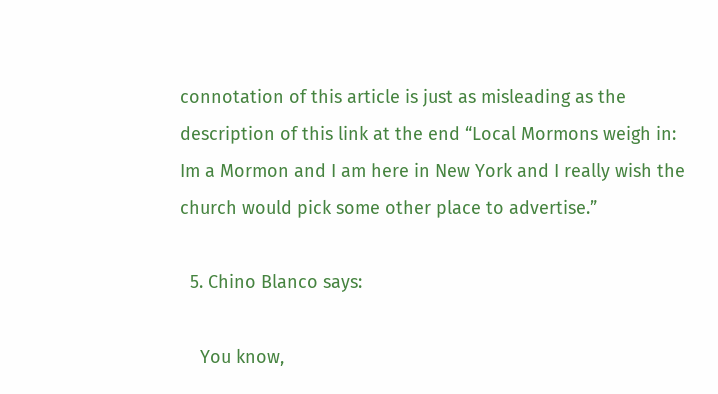connotation of this article is just as misleading as the description of this link at the end “Local Mormons weigh in: Im a Mormon and I am here in New York and I really wish the church would pick some other place to advertise.”

  5. Chino Blanco says:

    You know,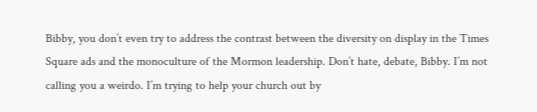Bibby, you don’t even try to address the contrast between the diversity on display in the Times Square ads and the monoculture of the Mormon leadership. Don’t hate, debate, Bibby. I’m not calling you a weirdo. I’m trying to help your church out by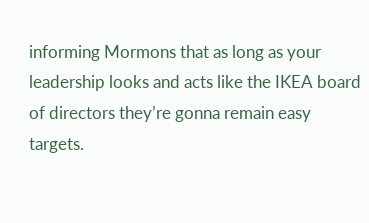informing Mormons that as long as your leadership looks and acts like the IKEA board of directors they’re gonna remain easy targets.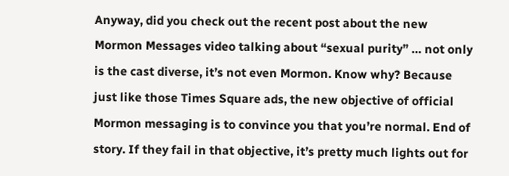Anyway, did you check out the recent post about the new Mormon Messages video talking about “sexual purity” … not only is the cast diverse, it’s not even Mormon. Know why? Because just like those Times Square ads, the new objective of official Mormon messaging is to convince you that you’re normal. End of story. If they fail in that objective, it’s pretty much lights out for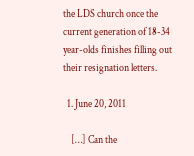the LDS church once the current generation of 18-34 year-olds finishes filling out their resignation letters.

  1. June 20, 2011

    […] Can the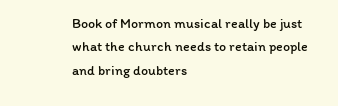Book of Mormon musical really be just what the church needs to retain people and bring doubters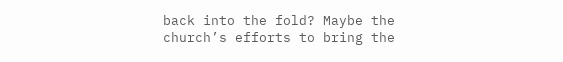back into the fold? Maybe the church’s efforts to bring the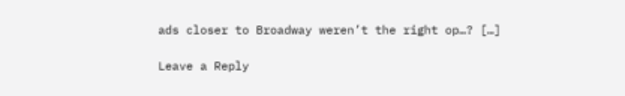ads closer to Broadway weren’t the right op…? […]

Leave a Reply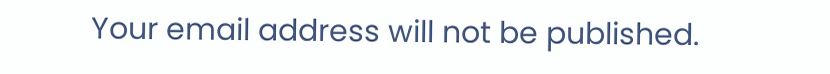Your email address will not be published.